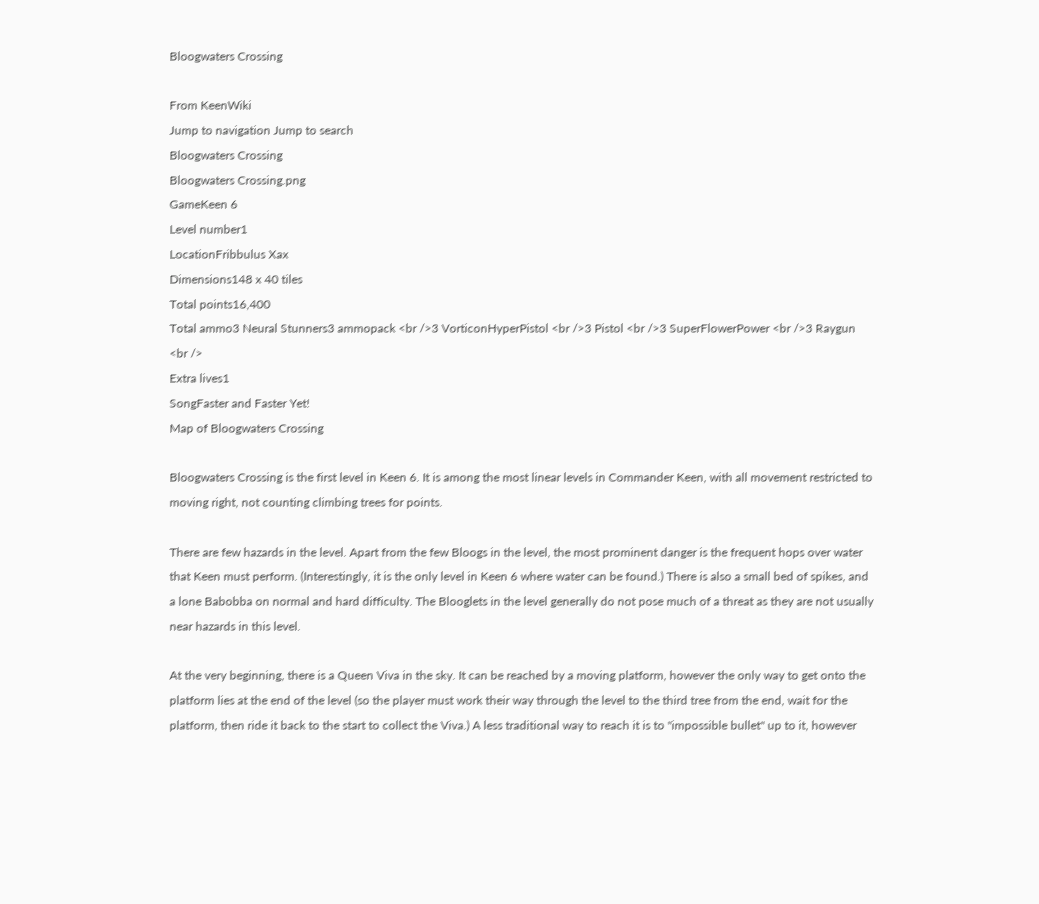Bloogwaters Crossing

From KeenWiki
Jump to navigation Jump to search
Bloogwaters Crossing
Bloogwaters Crossing.png
GameKeen 6
Level number1
LocationFribbulus Xax
Dimensions148 x 40 tiles
Total points16,400
Total ammo3 Neural Stunners3 ammopack <br />3 VorticonHyperPistol <br />3 Pistol <br />3 SuperFlowerPower <br />3 Raygun <br />
Extra lives1
SongFaster and Faster Yet!
Map of Bloogwaters Crossing

Bloogwaters Crossing is the first level in Keen 6. It is among the most linear levels in Commander Keen, with all movement restricted to moving right, not counting climbing trees for points.

There are few hazards in the level. Apart from the few Bloogs in the level, the most prominent danger is the frequent hops over water that Keen must perform. (Interestingly, it is the only level in Keen 6 where water can be found.) There is also a small bed of spikes, and a lone Babobba on normal and hard difficulty. The Blooglets in the level generally do not pose much of a threat as they are not usually near hazards in this level.

At the very beginning, there is a Queen Viva in the sky. It can be reached by a moving platform, however the only way to get onto the platform lies at the end of the level (so the player must work their way through the level to the third tree from the end, wait for the platform, then ride it back to the start to collect the Viva.) A less traditional way to reach it is to "impossible bullet" up to it, however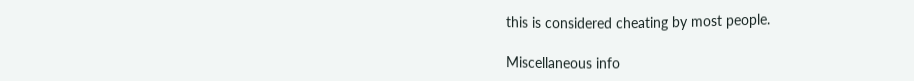this is considered cheating by most people.

Miscellaneous info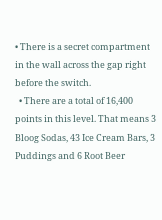• There is a secret compartment in the wall across the gap right before the switch.
  • There are a total of 16,400 points in this level. That means 3 Bloog Sodas, 43 Ice Cream Bars, 3 Puddings and 6 Root Beer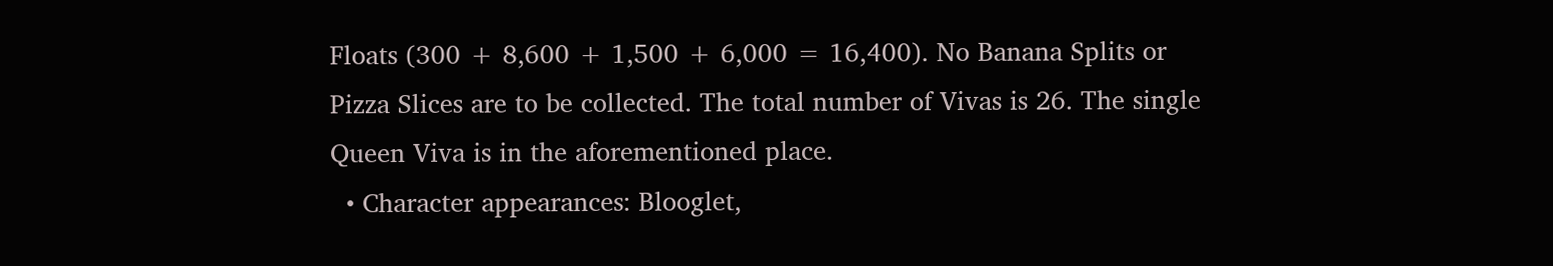Floats (300 + 8,600 + 1,500 + 6,000 = 16,400). No Banana Splits or Pizza Slices are to be collected. The total number of Vivas is 26. The single Queen Viva is in the aforementioned place.
  • Character appearances: Blooglet,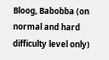Bloog, Babobba (on normal and hard difficulty level only)